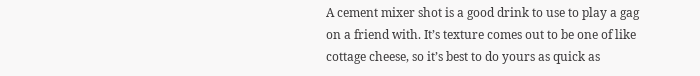A cement mixer shot is a good drink to use to play a gag on a friend with. It’s texture comes out to be one of like cottage cheese, so it’s best to do yours as quick as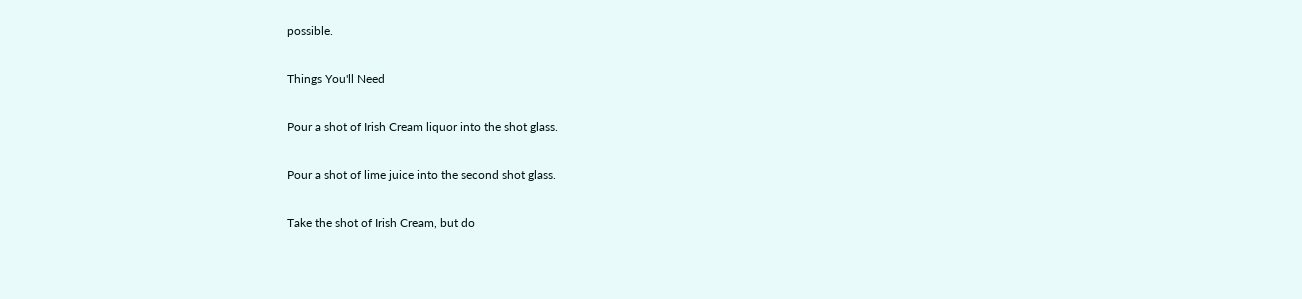possible.

Things You'll Need

Pour a shot of Irish Cream liquor into the shot glass.

Pour a shot of lime juice into the second shot glass.

Take the shot of Irish Cream, but do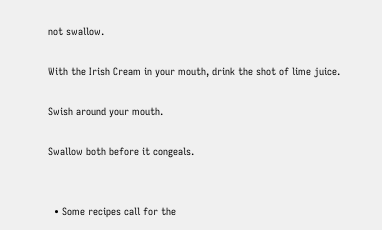not swallow.

With the Irish Cream in your mouth, drink the shot of lime juice.

Swish around your mouth.

Swallow both before it congeals.


  • Some recipes call for the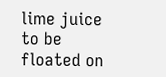lime juice to be floated on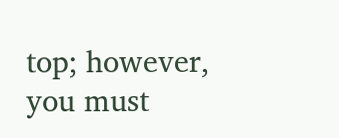top; however, you must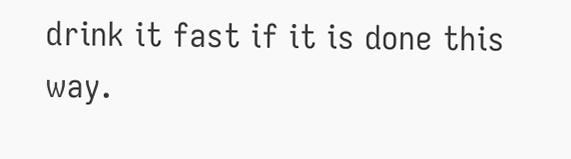drink it fast if it is done this way.